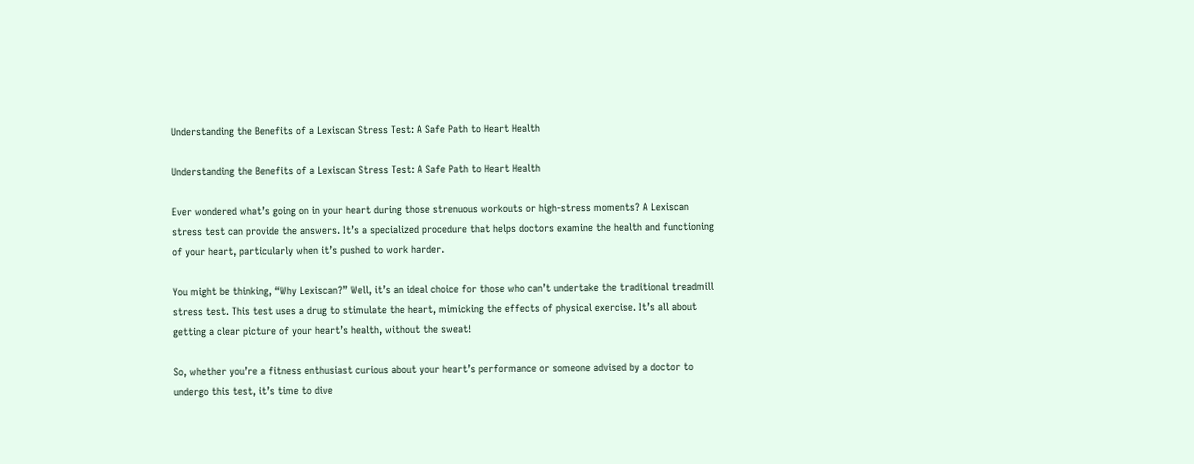Understanding the Benefits of a Lexiscan Stress Test: A Safe Path to Heart Health

Understanding the Benefits of a Lexiscan Stress Test: A Safe Path to Heart Health

Ever wondered what’s going on in your heart during those strenuous workouts or high-stress moments? A Lexiscan stress test can provide the answers. It’s a specialized procedure that helps doctors examine the health and functioning of your heart, particularly when it’s pushed to work harder.

You might be thinking, “Why Lexiscan?” Well, it’s an ideal choice for those who can’t undertake the traditional treadmill stress test. This test uses a drug to stimulate the heart, mimicking the effects of physical exercise. It’s all about getting a clear picture of your heart’s health, without the sweat!

So, whether you’re a fitness enthusiast curious about your heart’s performance or someone advised by a doctor to undergo this test, it’s time to dive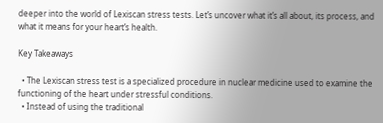deeper into the world of Lexiscan stress tests. Let’s uncover what it’s all about, its process, and what it means for your heart’s health.

Key Takeaways

  • The Lexiscan stress test is a specialized procedure in nuclear medicine used to examine the functioning of the heart under stressful conditions.
  • Instead of using the traditional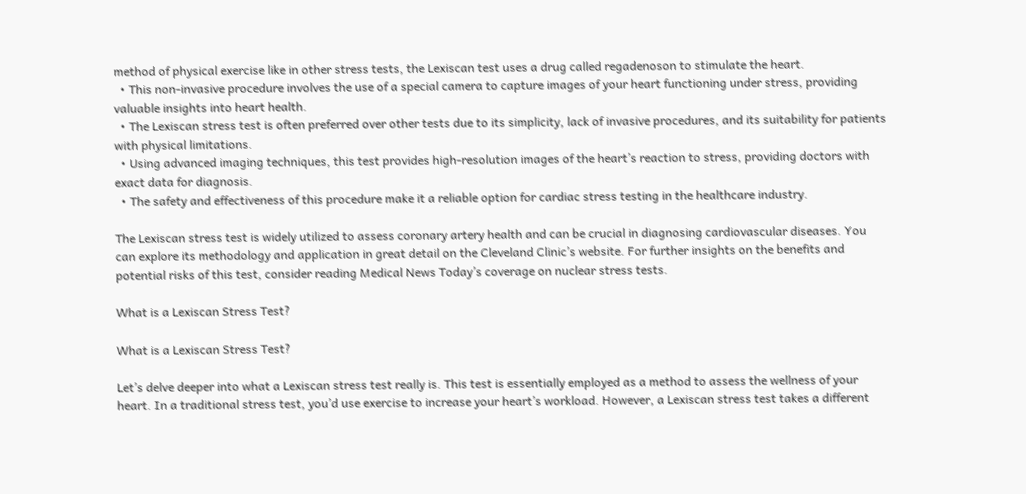method of physical exercise like in other stress tests, the Lexiscan test uses a drug called regadenoson to stimulate the heart.
  • This non-invasive procedure involves the use of a special camera to capture images of your heart functioning under stress, providing valuable insights into heart health.
  • The Lexiscan stress test is often preferred over other tests due to its simplicity, lack of invasive procedures, and its suitability for patients with physical limitations.
  • Using advanced imaging techniques, this test provides high-resolution images of the heart’s reaction to stress, providing doctors with exact data for diagnosis.
  • The safety and effectiveness of this procedure make it a reliable option for cardiac stress testing in the healthcare industry.

The Lexiscan stress test is widely utilized to assess coronary artery health and can be crucial in diagnosing cardiovascular diseases. You can explore its methodology and application in great detail on the Cleveland Clinic’s website. For further insights on the benefits and potential risks of this test, consider reading Medical News Today’s coverage on nuclear stress tests.

What is a Lexiscan Stress Test?

What is a Lexiscan Stress Test?

Let’s delve deeper into what a Lexiscan stress test really is. This test is essentially employed as a method to assess the wellness of your heart. In a traditional stress test, you’d use exercise to increase your heart’s workload. However, a Lexiscan stress test takes a different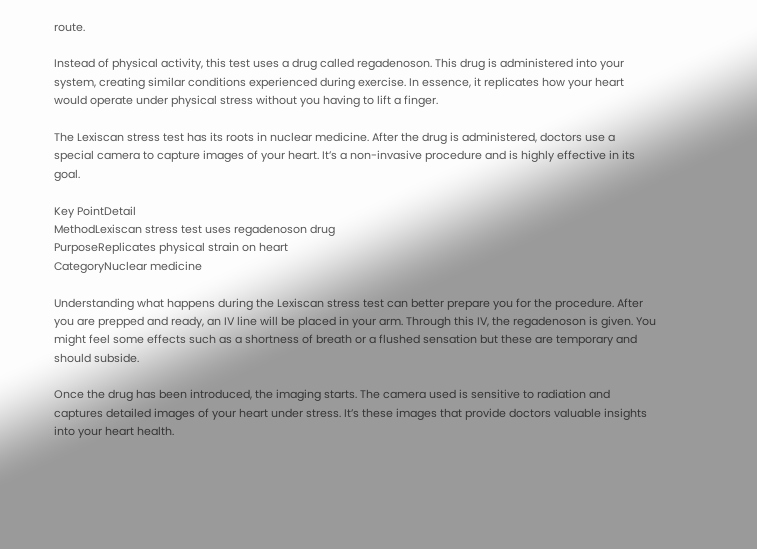route.

Instead of physical activity, this test uses a drug called regadenoson. This drug is administered into your system, creating similar conditions experienced during exercise. In essence, it replicates how your heart would operate under physical stress without you having to lift a finger.

The Lexiscan stress test has its roots in nuclear medicine. After the drug is administered, doctors use a special camera to capture images of your heart. It’s a non-invasive procedure and is highly effective in its goal.

Key PointDetail
MethodLexiscan stress test uses regadenoson drug
PurposeReplicates physical strain on heart
CategoryNuclear medicine

Understanding what happens during the Lexiscan stress test can better prepare you for the procedure. After you are prepped and ready, an IV line will be placed in your arm. Through this IV, the regadenoson is given. You might feel some effects such as a shortness of breath or a flushed sensation but these are temporary and should subside.

Once the drug has been introduced, the imaging starts. The camera used is sensitive to radiation and captures detailed images of your heart under stress. It’s these images that provide doctors valuable insights into your heart health.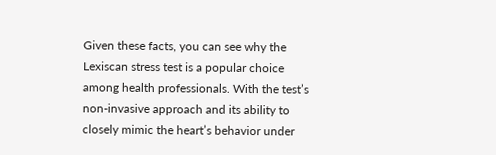Given these facts, you can see why the Lexiscan stress test is a popular choice among health professionals. With the test’s non-invasive approach and its ability to closely mimic the heart’s behavior under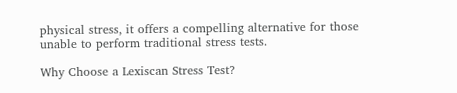physical stress, it offers a compelling alternative for those unable to perform traditional stress tests.

Why Choose a Lexiscan Stress Test?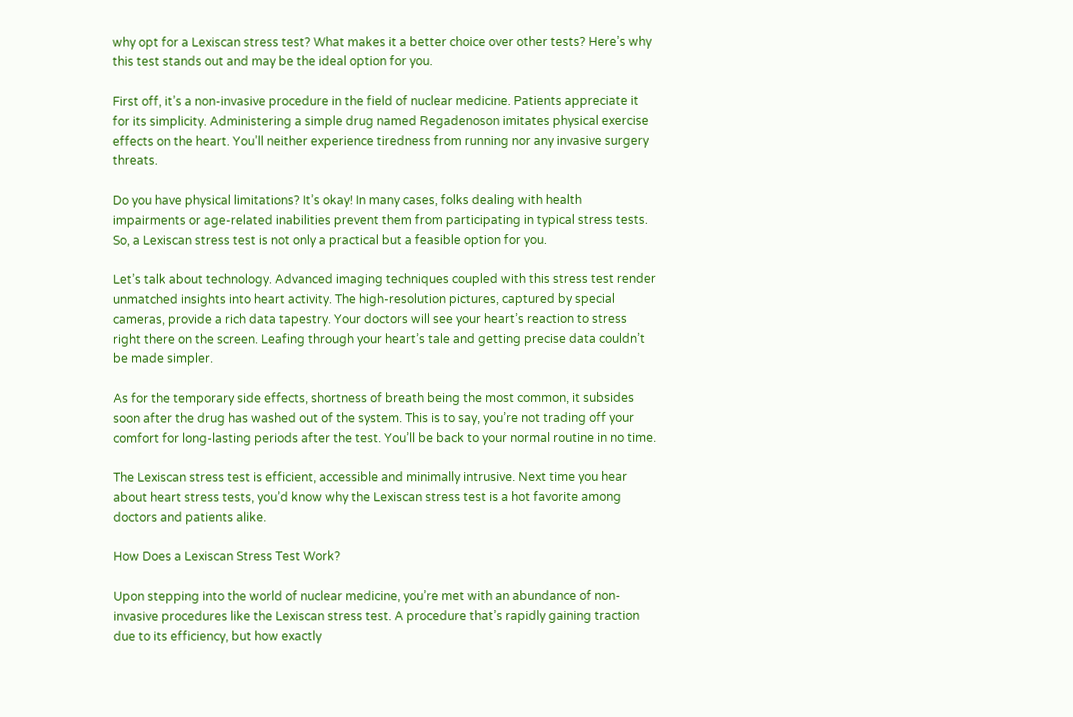why opt for a Lexiscan stress test? What makes it a better choice over other tests? Here’s why this test stands out and may be the ideal option for you.

First off, it’s a non-invasive procedure in the field of nuclear medicine. Patients appreciate it for its simplicity. Administering a simple drug named Regadenoson imitates physical exercise effects on the heart. You’ll neither experience tiredness from running nor any invasive surgery threats.

Do you have physical limitations? It’s okay! In many cases, folks dealing with health impairments or age-related inabilities prevent them from participating in typical stress tests. So, a Lexiscan stress test is not only a practical but a feasible option for you.

Let’s talk about technology. Advanced imaging techniques coupled with this stress test render unmatched insights into heart activity. The high-resolution pictures, captured by special cameras, provide a rich data tapestry. Your doctors will see your heart’s reaction to stress right there on the screen. Leafing through your heart’s tale and getting precise data couldn’t be made simpler.

As for the temporary side effects, shortness of breath being the most common, it subsides soon after the drug has washed out of the system. This is to say, you’re not trading off your comfort for long-lasting periods after the test. You’ll be back to your normal routine in no time.

The Lexiscan stress test is efficient, accessible and minimally intrusive. Next time you hear about heart stress tests, you’d know why the Lexiscan stress test is a hot favorite among doctors and patients alike.

How Does a Lexiscan Stress Test Work?

Upon stepping into the world of nuclear medicine, you’re met with an abundance of non-invasive procedures like the Lexiscan stress test. A procedure that’s rapidly gaining traction due to its efficiency, but how exactly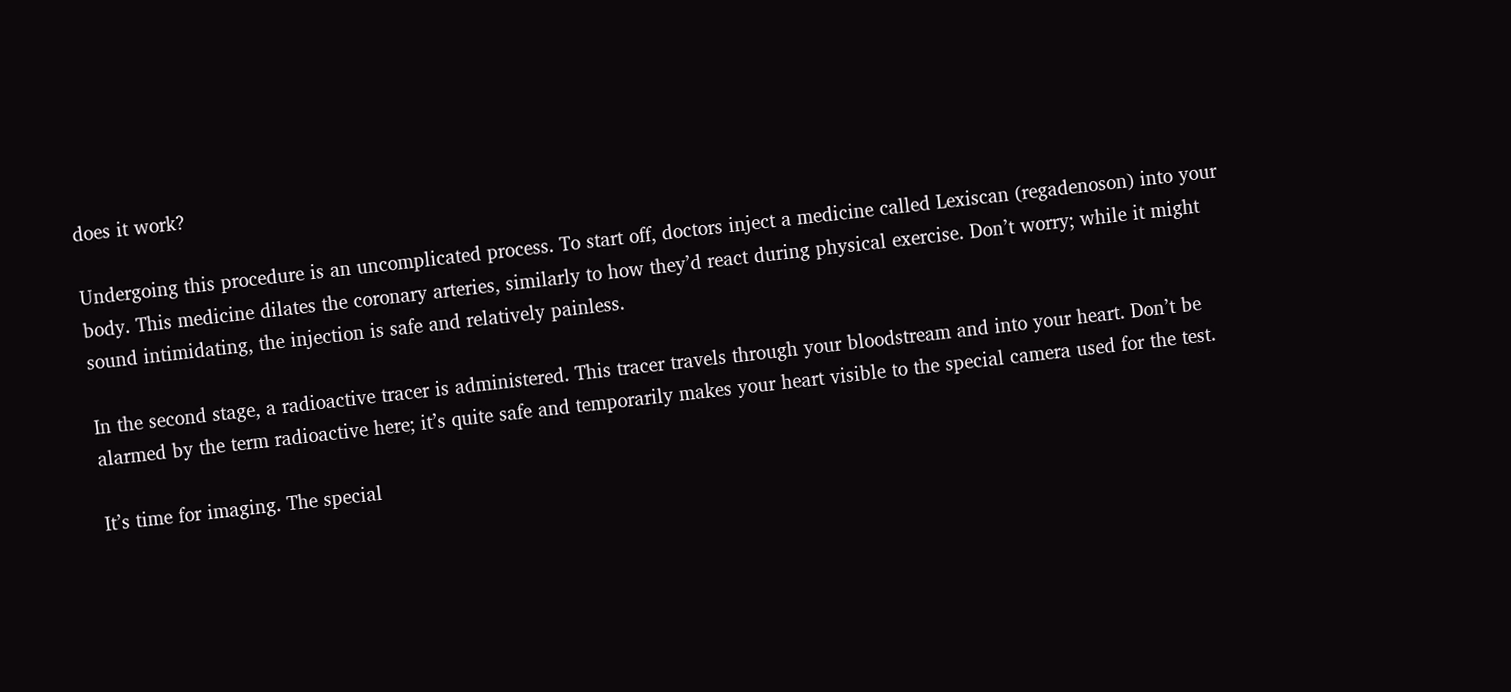does it work?

Undergoing this procedure is an uncomplicated process. To start off, doctors inject a medicine called Lexiscan (regadenoson) into your body. This medicine dilates the coronary arteries, similarly to how they’d react during physical exercise. Don’t worry; while it might sound intimidating, the injection is safe and relatively painless.

In the second stage, a radioactive tracer is administered. This tracer travels through your bloodstream and into your heart. Don’t be alarmed by the term radioactive here; it’s quite safe and temporarily makes your heart visible to the special camera used for the test.

It’s time for imaging. The special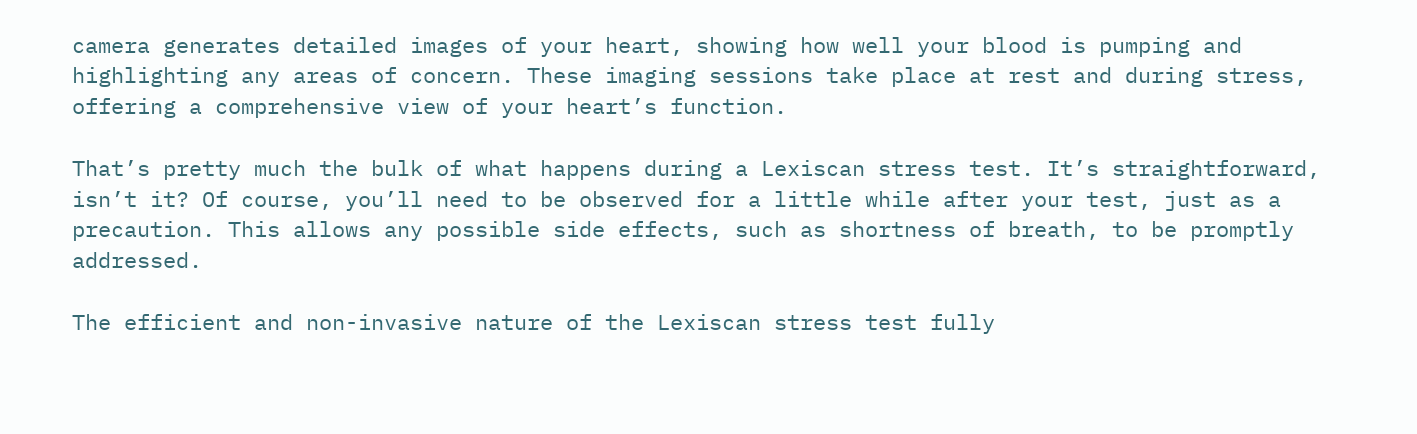camera generates detailed images of your heart, showing how well your blood is pumping and highlighting any areas of concern. These imaging sessions take place at rest and during stress, offering a comprehensive view of your heart’s function.

That’s pretty much the bulk of what happens during a Lexiscan stress test. It’s straightforward, isn’t it? Of course, you’ll need to be observed for a little while after your test, just as a precaution. This allows any possible side effects, such as shortness of breath, to be promptly addressed.

The efficient and non-invasive nature of the Lexiscan stress test fully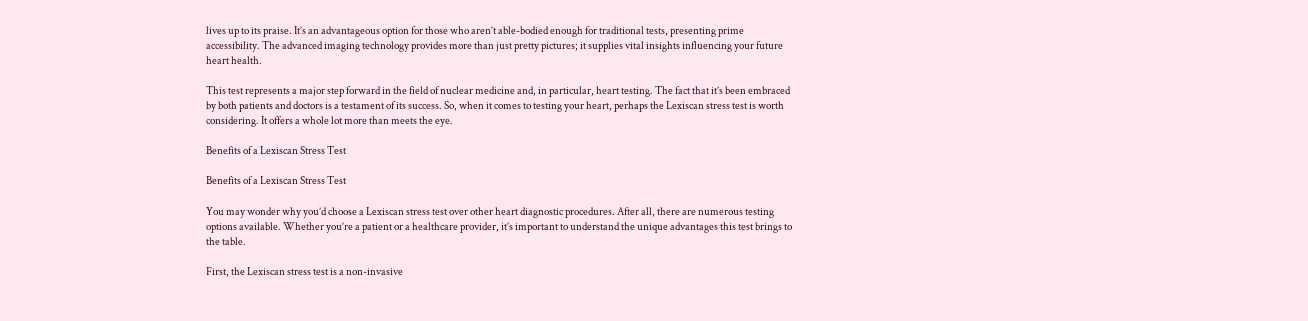lives up to its praise. It’s an advantageous option for those who aren’t able-bodied enough for traditional tests, presenting prime accessibility. The advanced imaging technology provides more than just pretty pictures; it supplies vital insights influencing your future heart health.

This test represents a major step forward in the field of nuclear medicine and, in particular, heart testing. The fact that it’s been embraced by both patients and doctors is a testament of its success. So, when it comes to testing your heart, perhaps the Lexiscan stress test is worth considering. It offers a whole lot more than meets the eye.

Benefits of a Lexiscan Stress Test

Benefits of a Lexiscan Stress Test

You may wonder why you’d choose a Lexiscan stress test over other heart diagnostic procedures. After all, there are numerous testing options available. Whether you’re a patient or a healthcare provider, it’s important to understand the unique advantages this test brings to the table.

First, the Lexiscan stress test is a non-invasive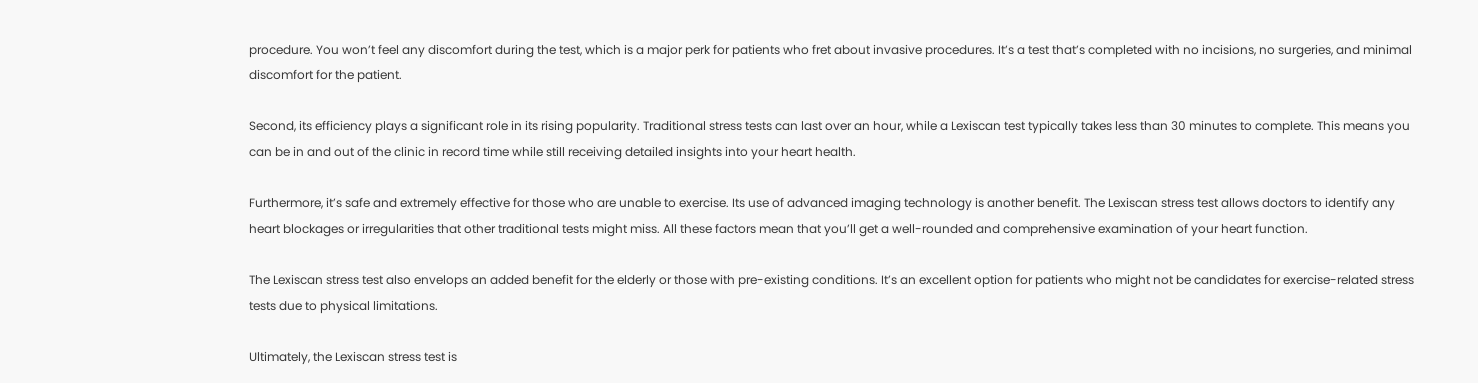procedure. You won’t feel any discomfort during the test, which is a major perk for patients who fret about invasive procedures. It’s a test that’s completed with no incisions, no surgeries, and minimal discomfort for the patient.

Second, its efficiency plays a significant role in its rising popularity. Traditional stress tests can last over an hour, while a Lexiscan test typically takes less than 30 minutes to complete. This means you can be in and out of the clinic in record time while still receiving detailed insights into your heart health.

Furthermore, it’s safe and extremely effective for those who are unable to exercise. Its use of advanced imaging technology is another benefit. The Lexiscan stress test allows doctors to identify any heart blockages or irregularities that other traditional tests might miss. All these factors mean that you’ll get a well-rounded and comprehensive examination of your heart function.

The Lexiscan stress test also envelops an added benefit for the elderly or those with pre-existing conditions. It’s an excellent option for patients who might not be candidates for exercise-related stress tests due to physical limitations.

Ultimately, the Lexiscan stress test is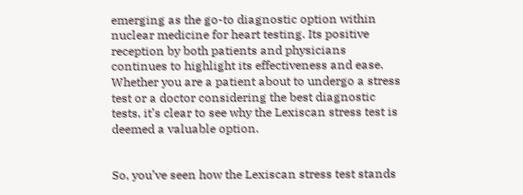emerging as the go-to diagnostic option within nuclear medicine for heart testing. Its positive reception by both patients and physicians continues to highlight its effectiveness and ease. Whether you are a patient about to undergo a stress test or a doctor considering the best diagnostic tests, it’s clear to see why the Lexiscan stress test is deemed a valuable option.


So, you’ve seen how the Lexiscan stress test stands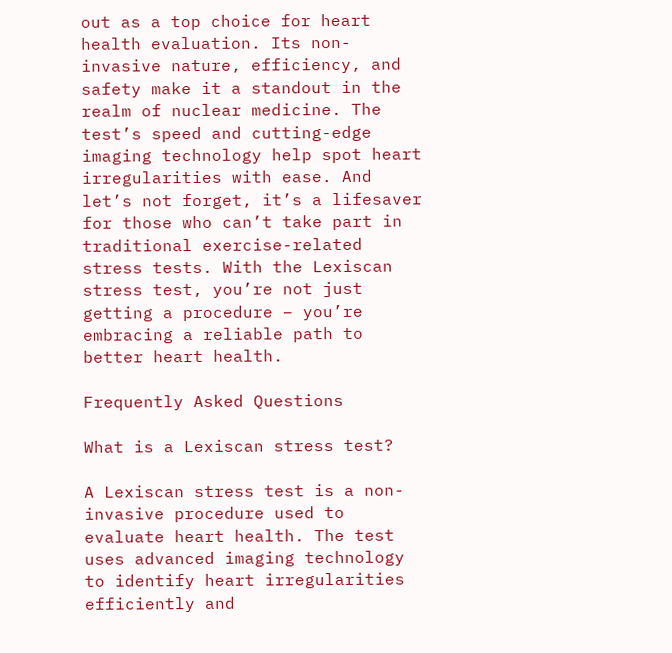out as a top choice for heart health evaluation. Its non-invasive nature, efficiency, and safety make it a standout in the realm of nuclear medicine. The test’s speed and cutting-edge imaging technology help spot heart irregularities with ease. And let’s not forget, it’s a lifesaver for those who can’t take part in traditional exercise-related stress tests. With the Lexiscan stress test, you’re not just getting a procedure – you’re embracing a reliable path to better heart health.

Frequently Asked Questions

What is a Lexiscan stress test?

A Lexiscan stress test is a non-invasive procedure used to evaluate heart health. The test uses advanced imaging technology to identify heart irregularities efficiently and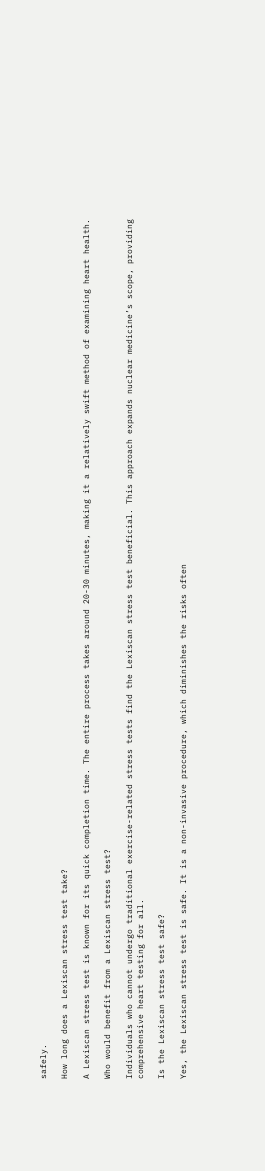safely.

How long does a Lexiscan stress test take?

A Lexiscan stress test is known for its quick completion time. The entire process takes around 20-30 minutes, making it a relatively swift method of examining heart health.

Who would benefit from a Lexiscan stress test?

Individuals who cannot undergo traditional exercise-related stress tests find the Lexiscan stress test beneficial. This approach expands nuclear medicine’s scope, providing comprehensive heart testing for all.

Is the Lexiscan stress test safe?

Yes, the Lexiscan stress test is safe. It is a non-invasive procedure, which diminishes the risks often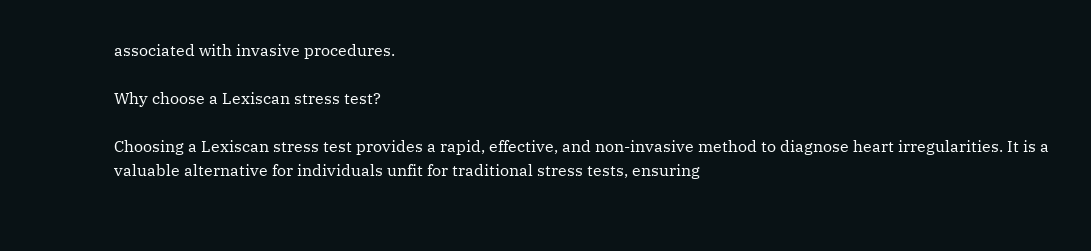associated with invasive procedures.

Why choose a Lexiscan stress test?

Choosing a Lexiscan stress test provides a rapid, effective, and non-invasive method to diagnose heart irregularities. It is a valuable alternative for individuals unfit for traditional stress tests, ensuring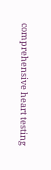comprehensive heart testing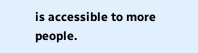is accessible to more people.